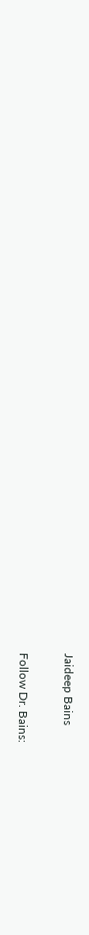Jaideep Bains

Follow Dr. Bains: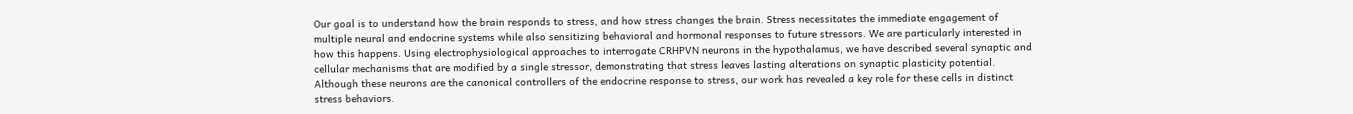Our goal is to understand how the brain responds to stress, and how stress changes the brain. Stress necessitates the immediate engagement of multiple neural and endocrine systems while also sensitizing behavioral and hormonal responses to future stressors. We are particularly interested in how this happens. Using electrophysiological approaches to interrogate CRHPVN neurons in the hypothalamus, we have described several synaptic and cellular mechanisms that are modified by a single stressor, demonstrating that stress leaves lasting alterations on synaptic plasticity potential. Although these neurons are the canonical controllers of the endocrine response to stress, our work has revealed a key role for these cells in distinct stress behaviors.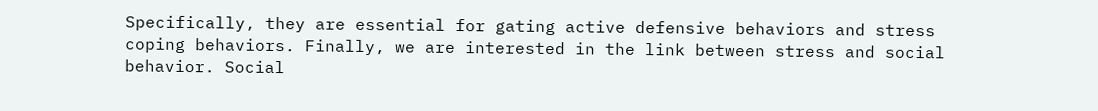Specifically, they are essential for gating active defensive behaviors and stress coping behaviors. Finally, we are interested in the link between stress and social behavior. Social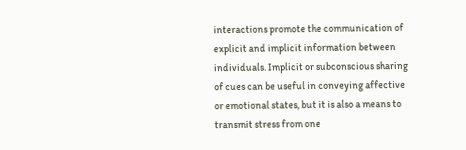interactions promote the communication of explicit and implicit information between individuals. Implicit or subconscious sharing of cues can be useful in conveying affective or emotional states, but it is also a means to transmit stress from one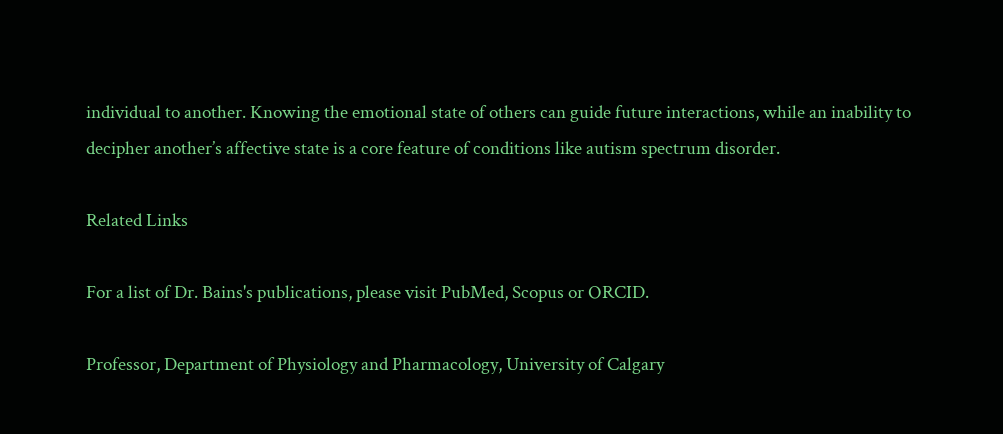individual to another. Knowing the emotional state of others can guide future interactions, while an inability to decipher another’s affective state is a core feature of conditions like autism spectrum disorder.

Related Links

For a list of Dr. Bains's publications, please visit PubMed, Scopus or ORCID.

Professor, Department of Physiology and Pharmacology, University of Calgary